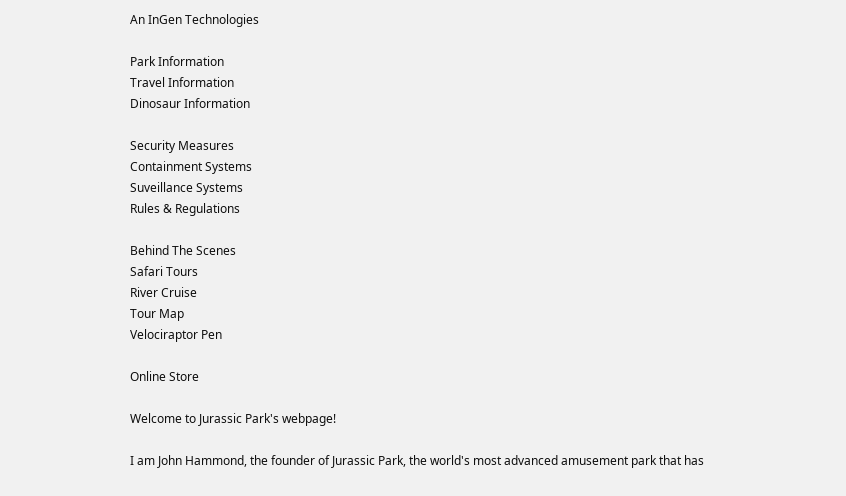An InGen Technologies

Park Information
Travel Information
Dinosaur Information

Security Measures
Containment Systems
Suveillance Systems
Rules & Regulations

Behind The Scenes
Safari Tours
River Cruise
Tour Map
Velociraptor Pen

Online Store

Welcome to Jurassic Park's webpage!

I am John Hammond, the founder of Jurassic Park, the world's most advanced amusement park that has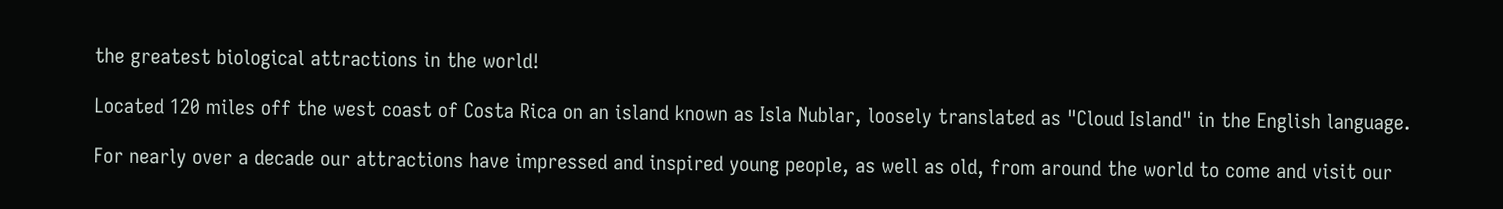the greatest biological attractions in the world!

Located 120 miles off the west coast of Costa Rica on an island known as Isla Nublar, loosely translated as "Cloud Island" in the English language.

For nearly over a decade our attractions have impressed and inspired young people, as well as old, from around the world to come and visit our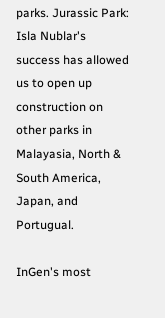parks. Jurassic Park: Isla Nublar's success has allowed us to open up construction on other parks in Malayasia, North & South America, Japan, and Portugual.

InGen's most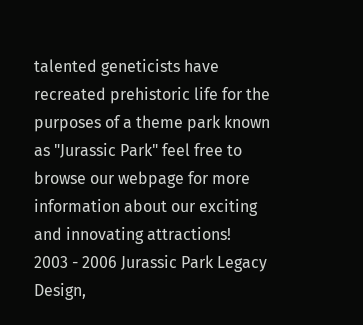talented geneticists have recreated prehistoric life for the purposes of a theme park known as "Jurassic Park" feel free to browse our webpage for more information about our exciting and innovating attractions!
2003 - 2006 Jurassic Park Legacy Design,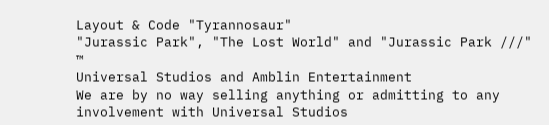Layout & Code "Tyrannosaur"
"Jurassic Park", "The Lost World" and "Jurassic Park ///" ™
Universal Studios and Amblin Entertainment
We are by no way selling anything or admitting to any
involvement with Universal Studios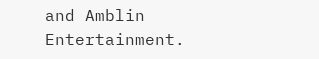and Amblin Entertainment.